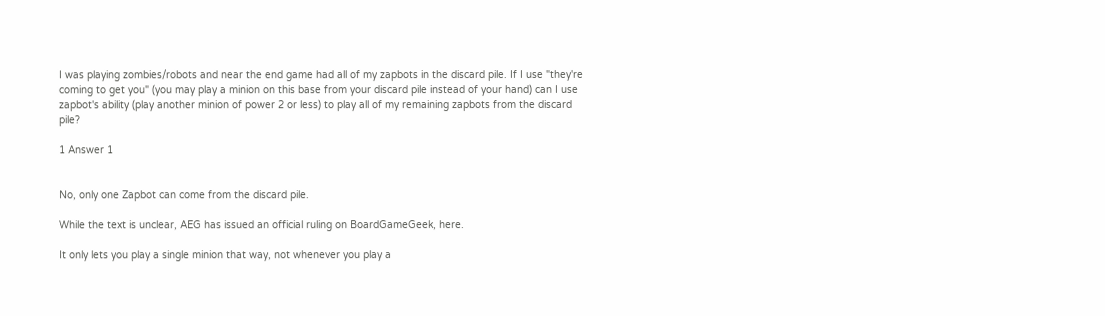I was playing zombies/robots and near the end game had all of my zapbots in the discard pile. If I use "they're coming to get you" (you may play a minion on this base from your discard pile instead of your hand) can I use zapbot's ability (play another minion of power 2 or less) to play all of my remaining zapbots from the discard pile?

1 Answer 1


No, only one Zapbot can come from the discard pile.

While the text is unclear, AEG has issued an official ruling on BoardGameGeek, here.

It only lets you play a single minion that way, not whenever you play a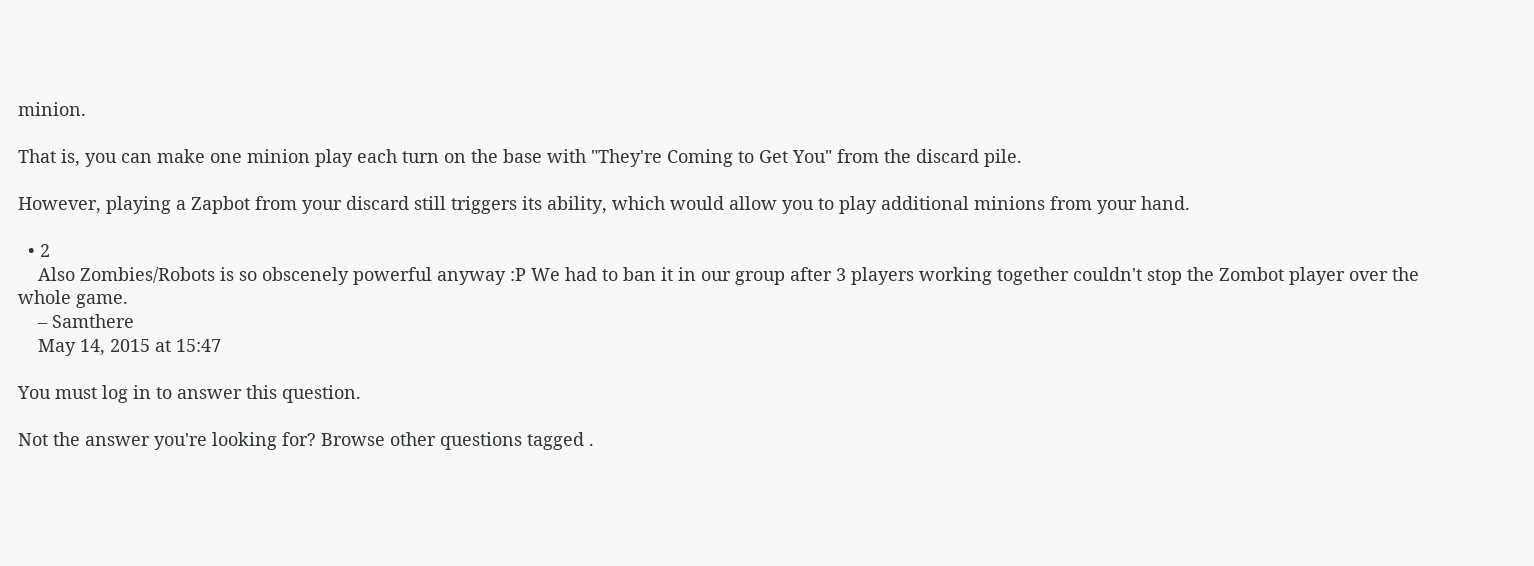minion.

That is, you can make one minion play each turn on the base with "They're Coming to Get You" from the discard pile.

However, playing a Zapbot from your discard still triggers its ability, which would allow you to play additional minions from your hand.

  • 2
    Also Zombies/Robots is so obscenely powerful anyway :P We had to ban it in our group after 3 players working together couldn't stop the Zombot player over the whole game.
    – Samthere
    May 14, 2015 at 15:47

You must log in to answer this question.

Not the answer you're looking for? Browse other questions tagged .